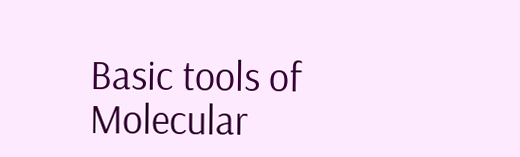Basic tools of Molecular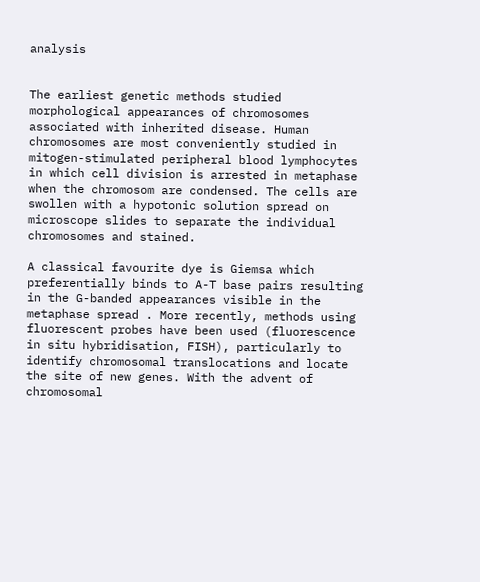analysis


The earliest genetic methods studied morphological appearances of chromosomes associated with inherited disease. Human chromosomes are most conveniently studied in mitogen-stimulated peripheral blood lymphocytes in which cell division is arrested in metaphase when the chromosom are condensed. The cells are swollen with a hypotonic solution spread on microscope slides to separate the individual chromosomes and stained.

A classical favourite dye is Giemsa which preferentially binds to A-T base pairs resulting in the G-banded appearances visible in the metaphase spread . More recently, methods using fluorescent probes have been used (fluorescence in situ hybridisation, FISH), particularly to identify chromosomal translocations and locate the site of new genes. With the advent of chromosomal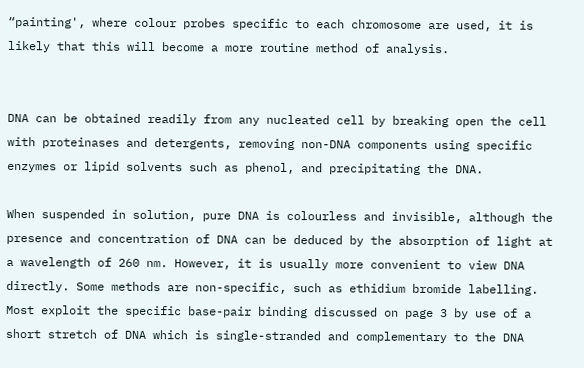“painting', where colour probes specific to each chromosome are used, it is likely that this will become a more routine method of analysis.


DNA can be obtained readily from any nucleated cell by breaking open the cell with proteinases and detergents, removing non-DNA components using specific enzymes or lipid solvents such as phenol, and precipitating the DNA.

When suspended in solution, pure DNA is colourless and invisible, although the presence and concentration of DNA can be deduced by the absorption of light at a wavelength of 260 nm. However, it is usually more convenient to view DNA directly. Some methods are non-specific, such as ethidium bromide labelling. Most exploit the specific base-pair binding discussed on page 3 by use of a short stretch of DNA which is single-stranded and complementary to the DNA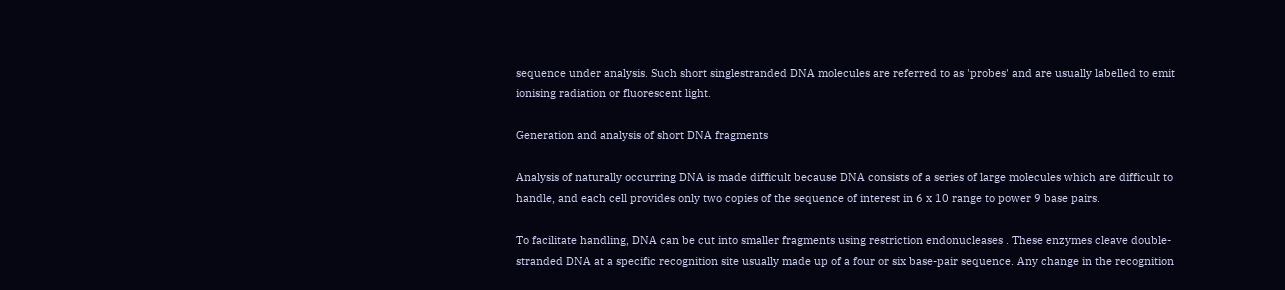sequence under analysis. Such short singlestranded DNA molecules are referred to as 'probes' and are usually labelled to emit ionising radiation or fluorescent light.

Generation and analysis of short DNA fragments

Analysis of naturally occurring DNA is made difficult because DNA consists of a series of large molecules which are difficult to handle, and each cell provides only two copies of the sequence of interest in 6 x 10 range to power 9 base pairs.

To facilitate handling, DNA can be cut into smaller fragments using restriction endonucleases . These enzymes cleave double-stranded DNA at a specific recognition site usually made up of a four or six base-pair sequence. Any change in the recognition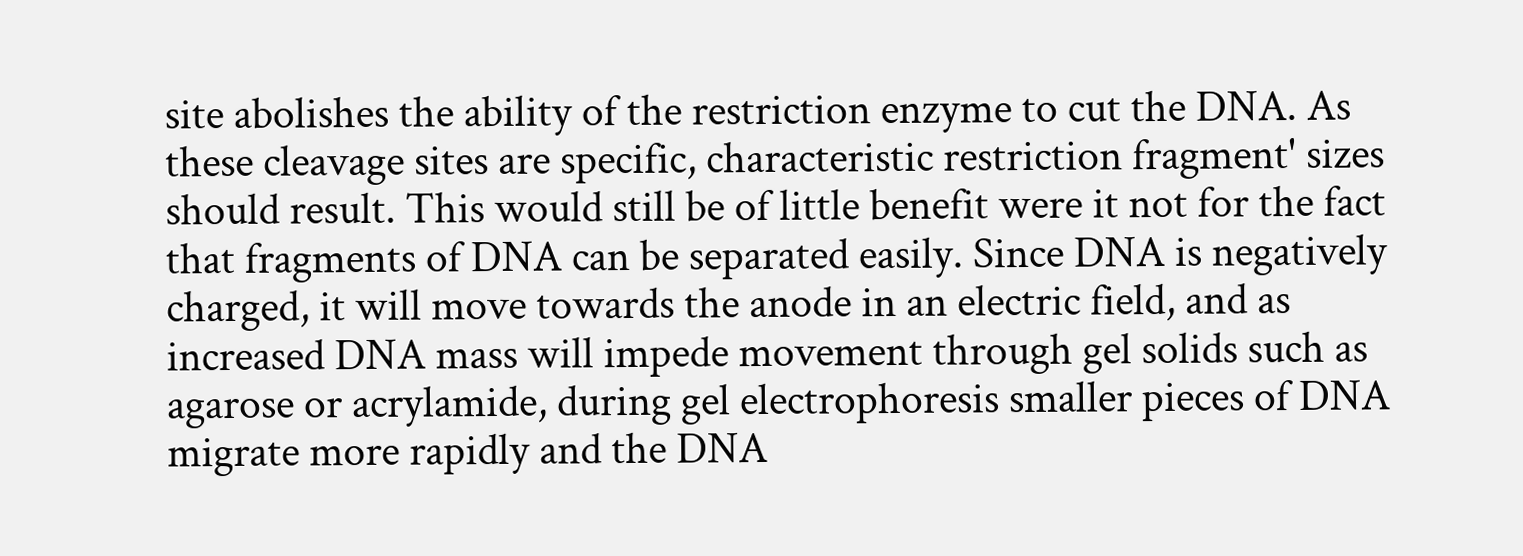site abolishes the ability of the restriction enzyme to cut the DNA. As these cleavage sites are specific, characteristic restriction fragment' sizes should result. This would still be of little benefit were it not for the fact that fragments of DNA can be separated easily. Since DNA is negatively charged, it will move towards the anode in an electric field, and as increased DNA mass will impede movement through gel solids such as agarose or acrylamide, during gel electrophoresis smaller pieces of DNA migrate more rapidly and the DNA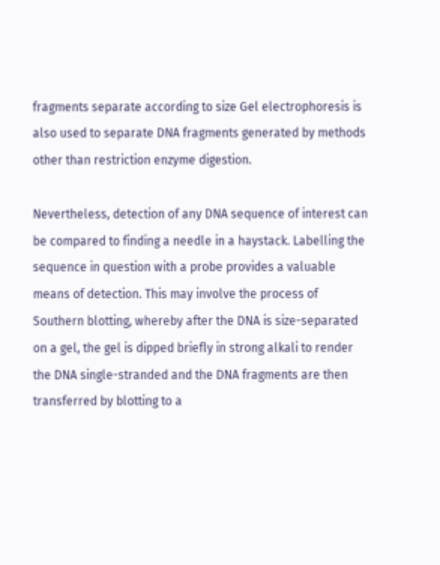fragments separate according to size Gel electrophoresis is also used to separate DNA fragments generated by methods other than restriction enzyme digestion.

Nevertheless, detection of any DNA sequence of interest can be compared to finding a needle in a haystack. Labelling the sequence in question with a probe provides a valuable means of detection. This may involve the process of Southern blotting, whereby after the DNA is size-separated on a gel, the gel is dipped briefly in strong alkali to render the DNA single-stranded and the DNA fragments are then transferred by blotting to a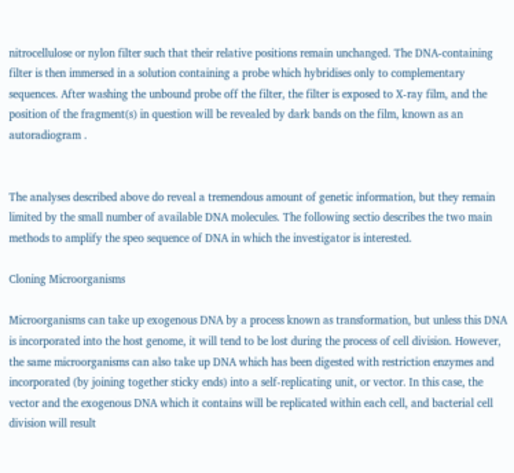nitrocellulose or nylon filter such that their relative positions remain unchanged. The DNA-containing filter is then immersed in a solution containing a probe which hybridises only to complementary sequences. After washing the unbound probe off the filter, the filter is exposed to X-ray film, and the position of the fragment(s) in question will be revealed by dark bands on the film, known as an autoradiogram .


The analyses described above do reveal a tremendous amount of genetic information, but they remain limited by the small number of available DNA molecules. The following sectio describes the two main methods to amplify the speo sequence of DNA in which the investigator is interested.

Cloning Microorganisms

Microorganisms can take up exogenous DNA by a process known as transformation, but unless this DNA is incorporated into the host genome, it will tend to be lost during the process of cell division. However, the same microorganisms can also take up DNA which has been digested with restriction enzymes and incorporated (by joining together sticky ends) into a self-replicating unit, or vector. In this case, the vector and the exogenous DNA which it contains will be replicated within each cell, and bacterial cell division will result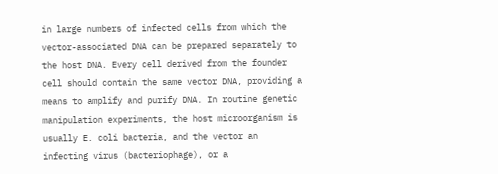in large numbers of infected cells from which the vector-associated DNA can be prepared separately to the host DNA. Every cell derived from the founder cell should contain the same vector DNA, providing a means to amplify and purify DNA. In routine genetic manipulation experiments, the host microorganism is usually E. coli bacteria, and the vector an infecting virus (bacteriophage), or a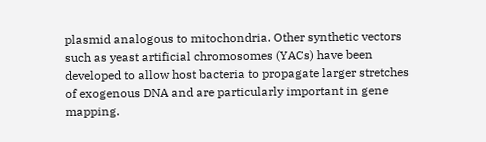plasmid analogous to mitochondria. Other synthetic vectors such as yeast artificial chromosomes (YACs) have been developed to allow host bacteria to propagate larger stretches of exogenous DNA and are particularly important in gene mapping.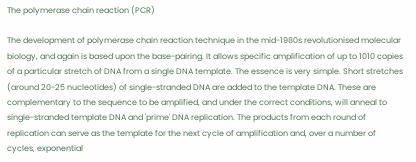The polymerase chain reaction (PCR)

The development of polymerase chain reaction technique in the mid-1980s revolutionised molecular biology, and again is based upon the base-pairing. It allows specific amplification of up to 1010 copies of a particular stretch of DNA from a single DNA template. The essence is very simple. Short stretches (around 20-25 nucleotides) of single-stranded DNA are added to the template DNA. These are complementary to the sequence to be amplified, and under the correct conditions, will anneal to single-stranded template DNA and 'prime' DNA replication. The products from each round of replication can serve as the template for the next cycle of amplification and, over a number of cycles, exponential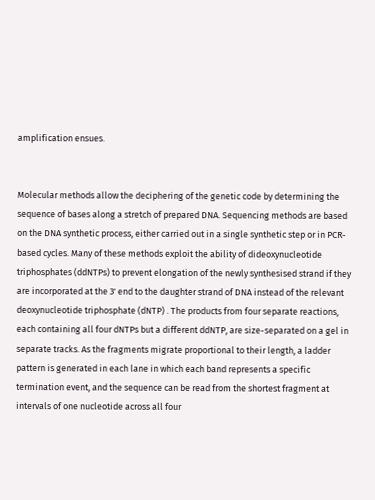amplification ensues.


Molecular methods allow the deciphering of the genetic code by determining the sequence of bases along a stretch of prepared DNA. Sequencing methods are based on the DNA synthetic process, either carried out in a single synthetic step or in PCR-based cycles. Many of these methods exploit the ability of dideoxynucleotide triphosphates (ddNTPs) to prevent elongation of the newly synthesised strand if they are incorporated at the 3' end to the daughter strand of DNA instead of the relevant deoxynucleotide triphosphate (dNTP) . The products from four separate reactions, each containing all four dNTPs but a different ddNTP, are size-separated on a gel in separate tracks. As the fragments migrate proportional to their length, a ladder pattern is generated in each lane in which each band represents a specific termination event, and the sequence can be read from the shortest fragment at intervals of one nucleotide across all four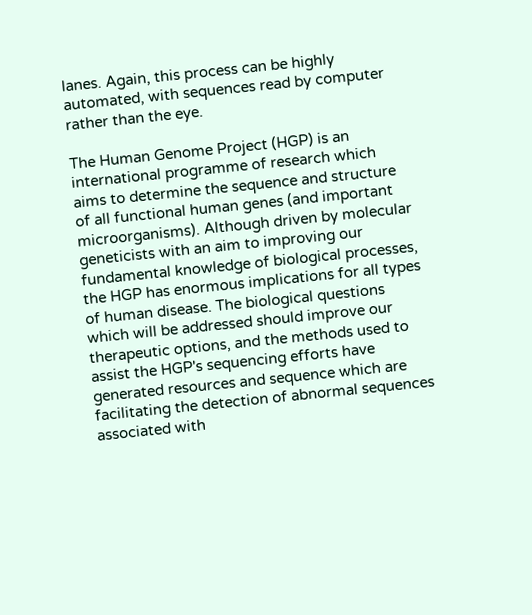lanes. Again, this process can be highly automated, with sequences read by computer rather than the eye.

The Human Genome Project (HGP) is an international programme of research which aims to determine the sequence and structure of all functional human genes (and important microorganisms). Although driven by molecular geneticists with an aim to improving our fundamental knowledge of biological processes, the HGP has enormous implications for all types of human disease. The biological questions which will be addressed should improve our therapeutic options, and the methods used to assist the HGP's sequencing efforts have generated resources and sequence which are facilitating the detection of abnormal sequences associated with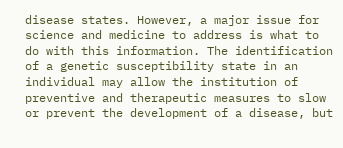disease states. However, a major issue for science and medicine to address is what to do with this information. The identification of a genetic susceptibility state in an individual may allow the institution of preventive and therapeutic measures to slow or prevent the development of a disease, but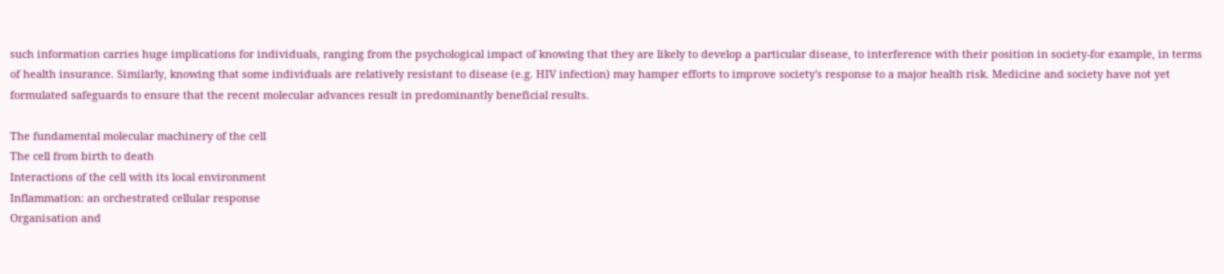such information carries huge implications for individuals, ranging from the psychological impact of knowing that they are likely to develop a particular disease, to interference with their position in society-for example, in terms of health insurance. Similarly, knowing that some individuals are relatively resistant to disease (e.g. HIV infection) may hamper efforts to improve society's response to a major health risk. Medicine and society have not yet formulated safeguards to ensure that the recent molecular advances result in predominantly beneficial results.

The fundamental molecular machinery of the cell
The cell from birth to death
Interactions of the cell with its local environment
Inflammation: an orchestrated cellular response
Organisation and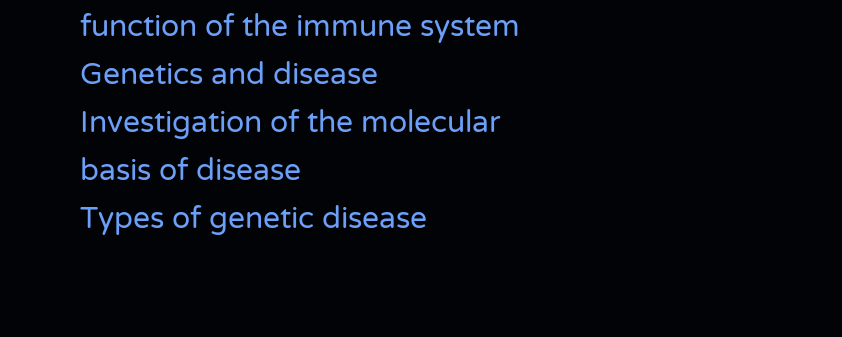function of the immune system
Genetics and disease
Investigation of the molecular basis of disease
Types of genetic disease